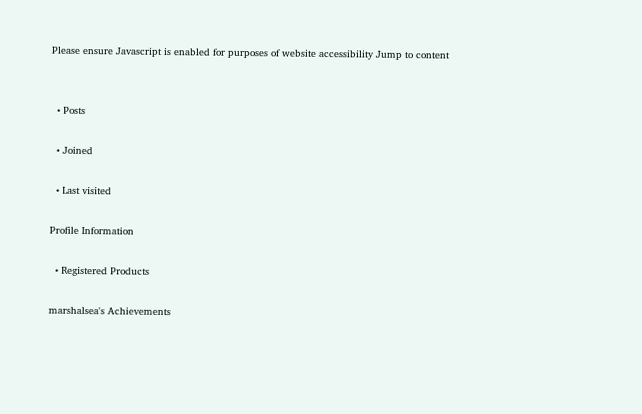Please ensure Javascript is enabled for purposes of website accessibility Jump to content


  • Posts

  • Joined

  • Last visited

Profile Information

  • Registered Products

marshalsea's Achievements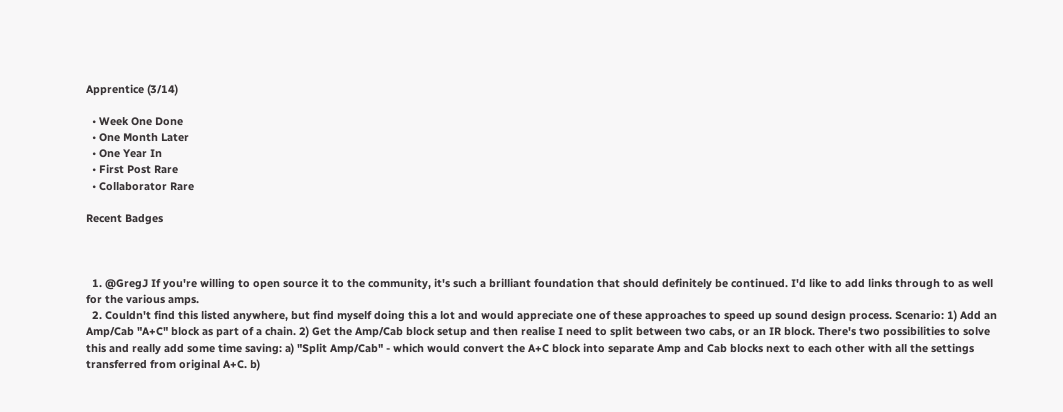Apprentice (3/14)

  • Week One Done
  • One Month Later
  • One Year In
  • First Post Rare
  • Collaborator Rare

Recent Badges



  1. @GregJ If you're willing to open source it to the community, it's such a brilliant foundation that should definitely be continued. I'd like to add links through to as well for the various amps.
  2. Couldn't find this listed anywhere, but find myself doing this a lot and would appreciate one of these approaches to speed up sound design process. Scenario: 1) Add an Amp/Cab "A+C" block as part of a chain. 2) Get the Amp/Cab block setup and then realise I need to split between two cabs, or an IR block. There's two possibilities to solve this and really add some time saving: a) "Split Amp/Cab" - which would convert the A+C block into separate Amp and Cab blocks next to each other with all the settings transferred from original A+C. b)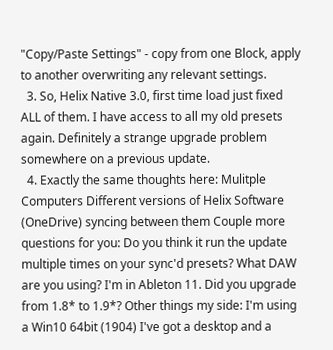"Copy/Paste Settings" - copy from one Block, apply to another overwriting any relevant settings.
  3. So, Helix Native 3.0, first time load just fixed ALL of them. I have access to all my old presets again. Definitely a strange upgrade problem somewhere on a previous update.
  4. Exactly the same thoughts here: Mulitple Computers Different versions of Helix Software (OneDrive) syncing between them Couple more questions for you: Do you think it run the update multiple times on your sync'd presets? What DAW are you using? I'm in Ableton 11. Did you upgrade from 1.8* to 1.9*? Other things my side: I'm using a Win10 64bit (1904) I've got a desktop and a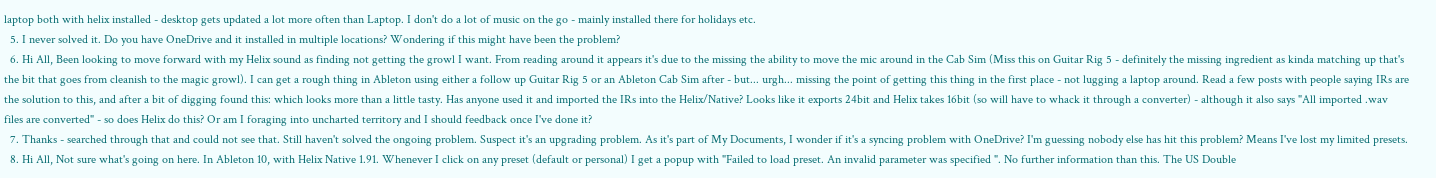laptop both with helix installed - desktop gets updated a lot more often than Laptop. I don't do a lot of music on the go - mainly installed there for holidays etc.
  5. I never solved it. Do you have OneDrive and it installed in multiple locations? Wondering if this might have been the problem?
  6. Hi All, Been looking to move forward with my Helix sound as finding not getting the growl I want. From reading around it appears it's due to the missing the ability to move the mic around in the Cab Sim (Miss this on Guitar Rig 5 - definitely the missing ingredient as kinda matching up that's the bit that goes from cleanish to the magic growl). I can get a rough thing in Ableton using either a follow up Guitar Rig 5 or an Ableton Cab Sim after - but... urgh... missing the point of getting this thing in the first place - not lugging a laptop around. Read a few posts with people saying IRs are the solution to this, and after a bit of digging found this: which looks more than a little tasty. Has anyone used it and imported the IRs into the Helix/Native? Looks like it exports 24bit and Helix takes 16bit (so will have to whack it through a converter) - although it also says "All imported .wav files are converted" - so does Helix do this? Or am I foraging into uncharted territory and I should feedback once I've done it?
  7. Thanks - searched through that and could not see that. Still haven't solved the ongoing problem. Suspect it's an upgrading problem. As it's part of My Documents, I wonder if it's a syncing problem with OneDrive? I'm guessing nobody else has hit this problem? Means I've lost my limited presets.
  8. Hi All, Not sure what's going on here. In Ableton 10, with Helix Native 1.91. Whenever I click on any preset (default or personal) I get a popup with "Failed to load preset. An invalid parameter was specified ". No further information than this. The US Double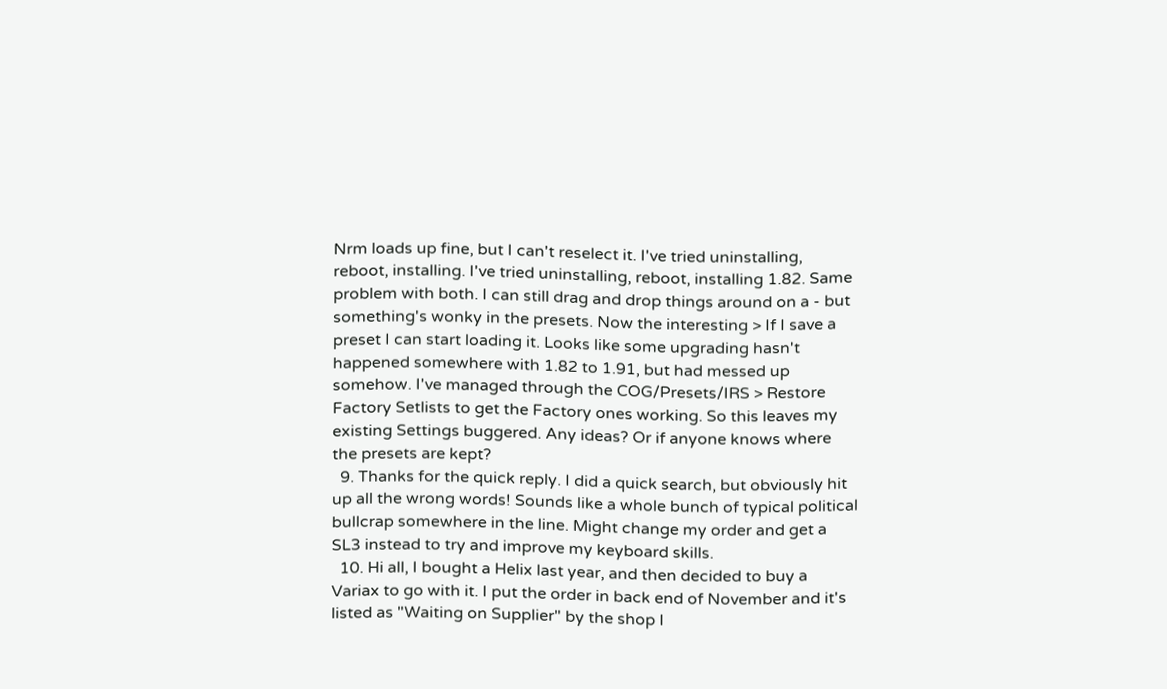Nrm loads up fine, but I can't reselect it. I've tried uninstalling, reboot, installing. I've tried uninstalling, reboot, installing 1.82. Same problem with both. I can still drag and drop things around on a - but something's wonky in the presets. Now the interesting > If I save a preset I can start loading it. Looks like some upgrading hasn't happened somewhere with 1.82 to 1.91, but had messed up somehow. I've managed through the COG/Presets/IRS > Restore Factory Setlists to get the Factory ones working. So this leaves my existing Settings buggered. Any ideas? Or if anyone knows where the presets are kept?
  9. Thanks for the quick reply. I did a quick search, but obviously hit up all the wrong words! Sounds like a whole bunch of typical political bullcrap somewhere in the line. Might change my order and get a SL3 instead to try and improve my keyboard skills.
  10. Hi all, I bought a Helix last year, and then decided to buy a Variax to go with it. I put the order in back end of November and it's listed as "Waiting on Supplier" by the shop I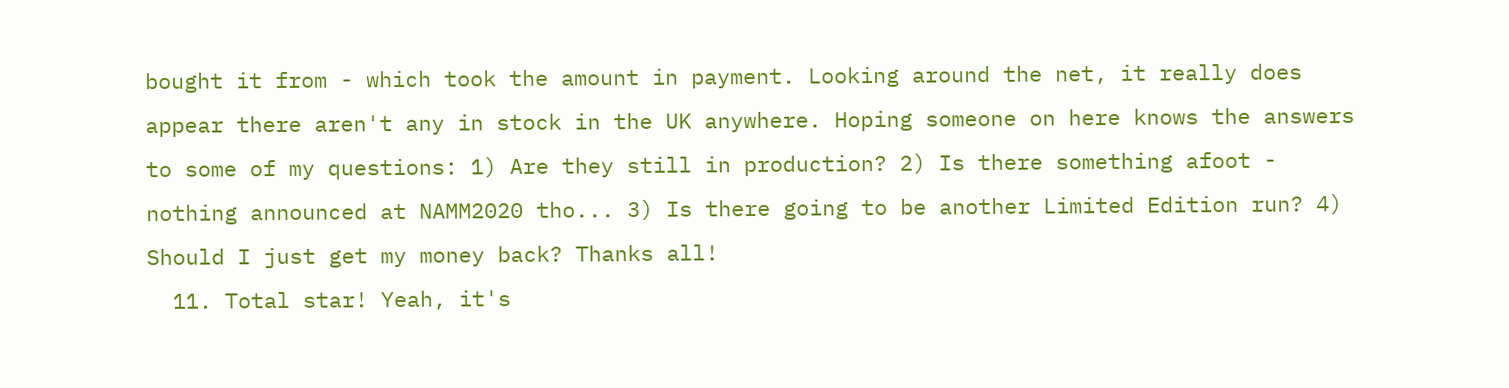bought it from - which took the amount in payment. Looking around the net, it really does appear there aren't any in stock in the UK anywhere. Hoping someone on here knows the answers to some of my questions: 1) Are they still in production? 2) Is there something afoot - nothing announced at NAMM2020 tho... 3) Is there going to be another Limited Edition run? 4) Should I just get my money back? Thanks all!
  11. Total star! Yeah, it's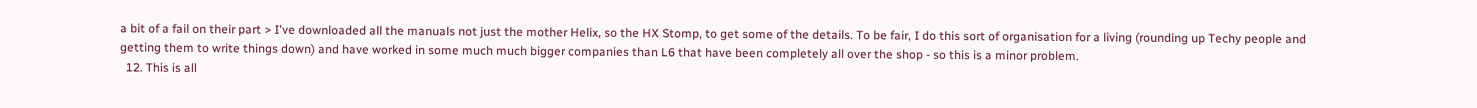a bit of a fail on their part > I've downloaded all the manuals not just the mother Helix, so the HX Stomp, to get some of the details. To be fair, I do this sort of organisation for a living (rounding up Techy people and getting them to write things down) and have worked in some much much bigger companies than L6 that have been completely all over the shop - so this is a minor problem.
  12. This is all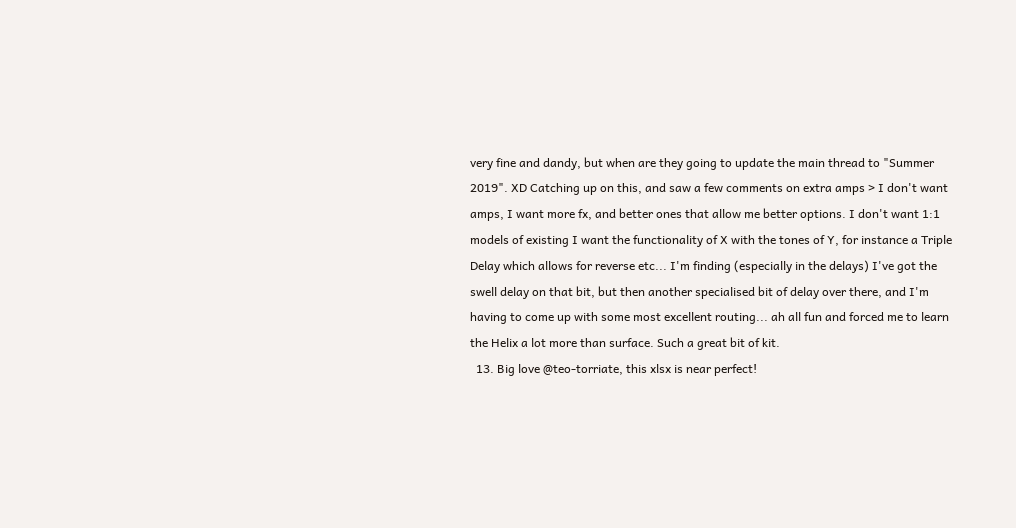very fine and dandy, but when are they going to update the main thread to "Summer 2019". XD Catching up on this, and saw a few comments on extra amps > I don't want amps, I want more fx, and better ones that allow me better options. I don't want 1:1 models of existing I want the functionality of X with the tones of Y, for instance a Triple Delay which allows for reverse etc... I'm finding (especially in the delays) I've got the swell delay on that bit, but then another specialised bit of delay over there, and I'm having to come up with some most excellent routing... ah all fun and forced me to learn the Helix a lot more than surface. Such a great bit of kit.
  13. Big love @teo-torriate, this xlsx is near perfect!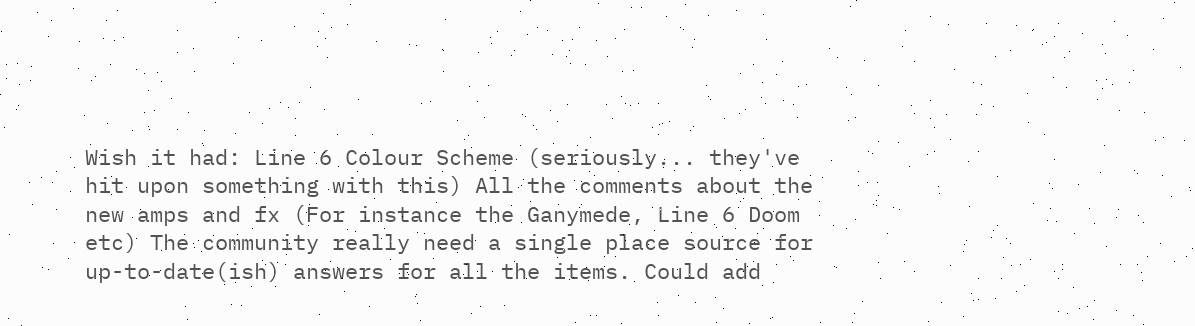Wish it had: Line 6 Colour Scheme (seriously... they've hit upon something with this) All the comments about the new amps and fx (For instance the Ganymede, Line 6 Doom etc) The community really need a single place source for up-to-date(ish) answers for all the items. Could add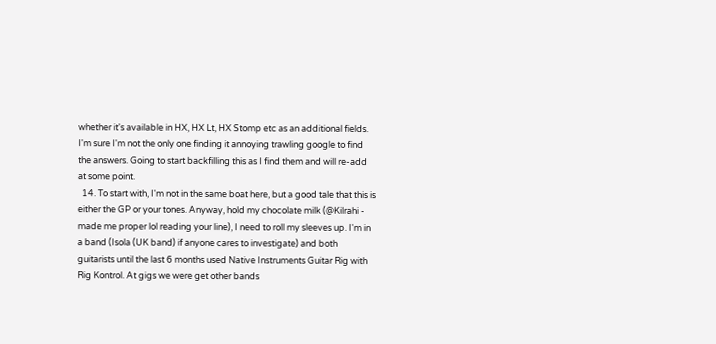whether it's available in HX, HX Lt, HX Stomp etc as an additional fields. I'm sure I'm not the only one finding it annoying trawling google to find the answers. Going to start backfilling this as I find them and will re-add at some point.
  14. To start with, I'm not in the same boat here, but a good tale that this is either the GP or your tones. Anyway, hold my chocolate milk (@Kilrahi - made me proper lol reading your line), I need to roll my sleeves up. I'm in a band (Isola (UK band) if anyone cares to investigate) and both guitarists until the last 6 months used Native Instruments Guitar Rig with Rig Kontrol. At gigs we were get other bands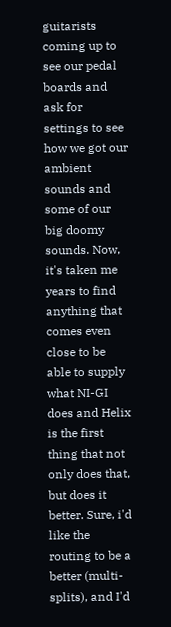guitarists coming up to see our pedal boards and ask for settings to see how we got our ambient sounds and some of our big doomy sounds. Now, it's taken me years to find anything that comes even close to be able to supply what NI-GI does and Helix is the first thing that not only does that, but does it better. Sure, i'd like the routing to be a better (multi-splits), and I'd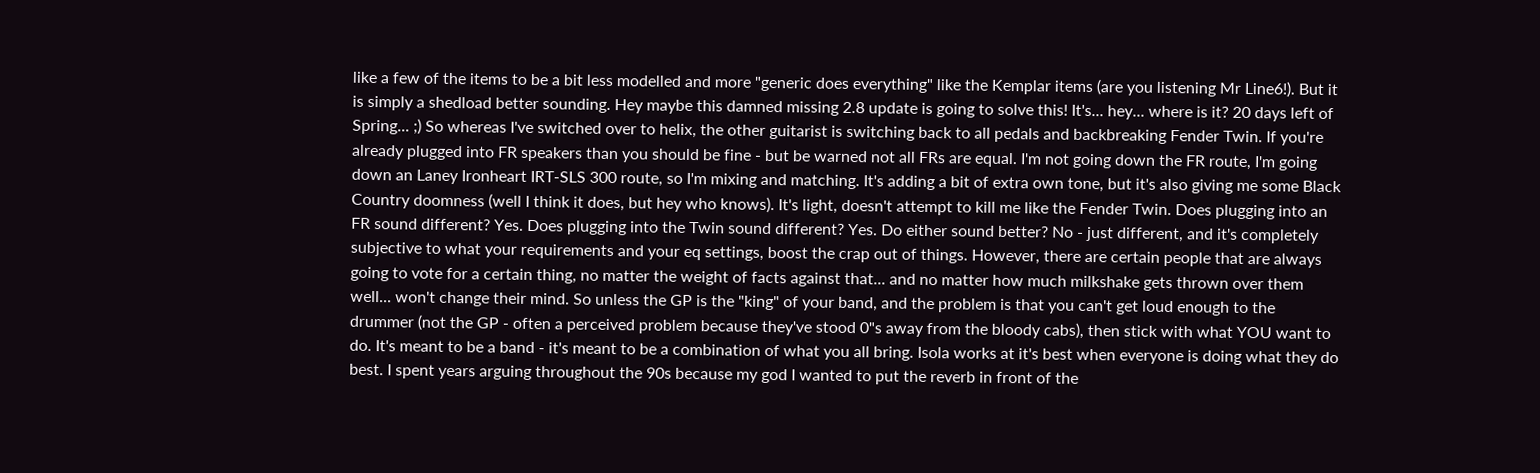like a few of the items to be a bit less modelled and more "generic does everything" like the Kemplar items (are you listening Mr Line6!). But it is simply a shedload better sounding. Hey maybe this damned missing 2.8 update is going to solve this! It's... hey... where is it? 20 days left of Spring... ;) So whereas I've switched over to helix, the other guitarist is switching back to all pedals and backbreaking Fender Twin. If you're already plugged into FR speakers than you should be fine - but be warned not all FRs are equal. I'm not going down the FR route, I'm going down an Laney Ironheart IRT-SLS 300 route, so I'm mixing and matching. It's adding a bit of extra own tone, but it's also giving me some Black Country doomness (well I think it does, but hey who knows). It's light, doesn't attempt to kill me like the Fender Twin. Does plugging into an FR sound different? Yes. Does plugging into the Twin sound different? Yes. Do either sound better? No - just different, and it's completely subjective to what your requirements and your eq settings, boost the crap out of things. However, there are certain people that are always going to vote for a certain thing, no matter the weight of facts against that... and no matter how much milkshake gets thrown over them well... won't change their mind. So unless the GP is the "king" of your band, and the problem is that you can't get loud enough to the drummer (not the GP - often a perceived problem because they've stood 0"s away from the bloody cabs), then stick with what YOU want to do. It's meant to be a band - it's meant to be a combination of what you all bring. Isola works at it's best when everyone is doing what they do best. I spent years arguing throughout the 90s because my god I wanted to put the reverb in front of the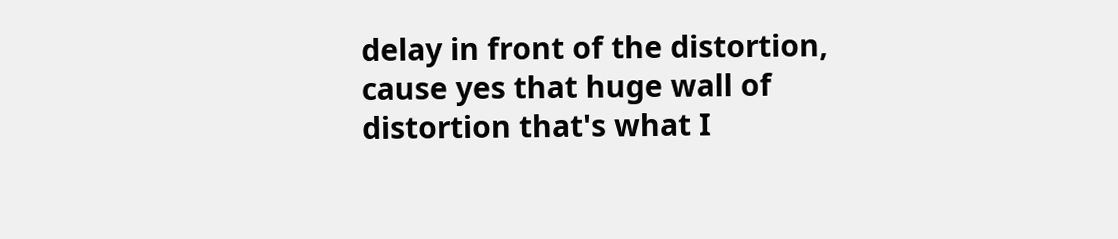delay in front of the distortion, cause yes that huge wall of distortion that's what I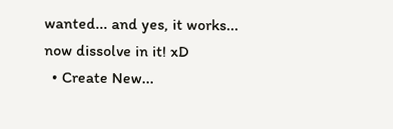wanted... and yes, it works... now dissolve in it! xD
  • Create New...